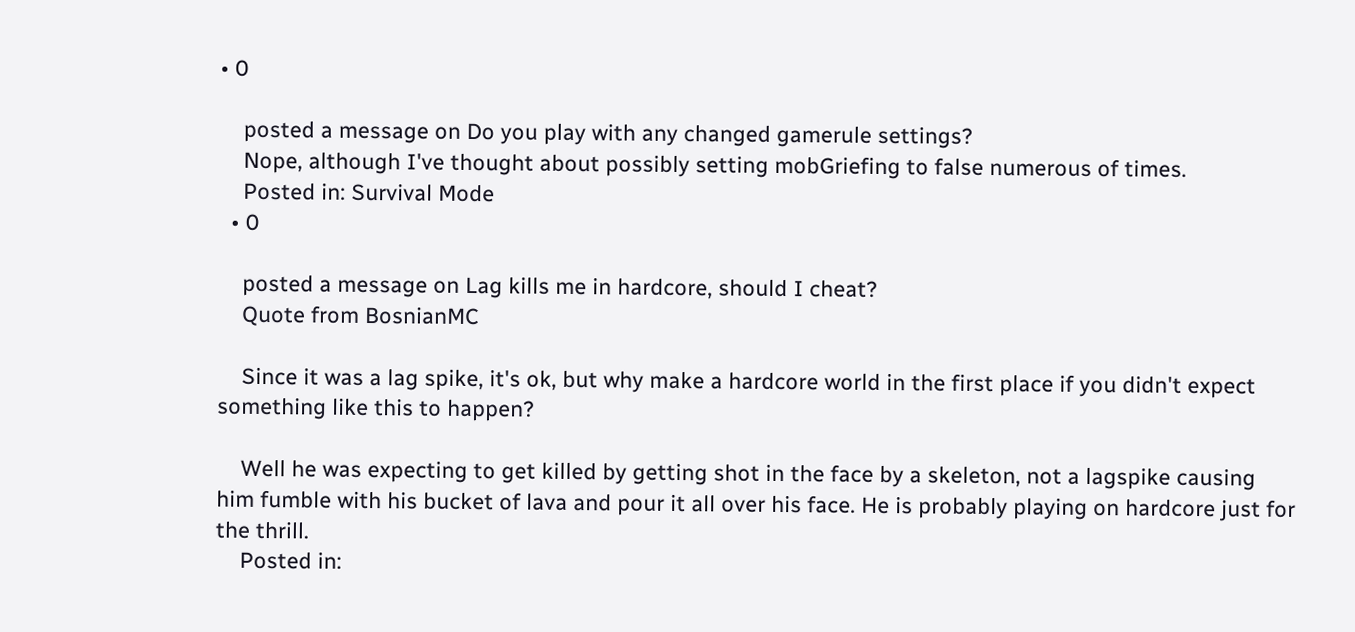• 0

    posted a message on Do you play with any changed gamerule settings?
    Nope, although I've thought about possibly setting mobGriefing to false numerous of times.
    Posted in: Survival Mode
  • 0

    posted a message on Lag kills me in hardcore, should I cheat?
    Quote from BosnianMC

    Since it was a lag spike, it's ok, but why make a hardcore world in the first place if you didn't expect something like this to happen?

    Well he was expecting to get killed by getting shot in the face by a skeleton, not a lagspike causing him fumble with his bucket of lava and pour it all over his face. He is probably playing on hardcore just for the thrill.
    Posted in: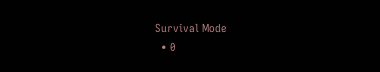Survival Mode
  • 0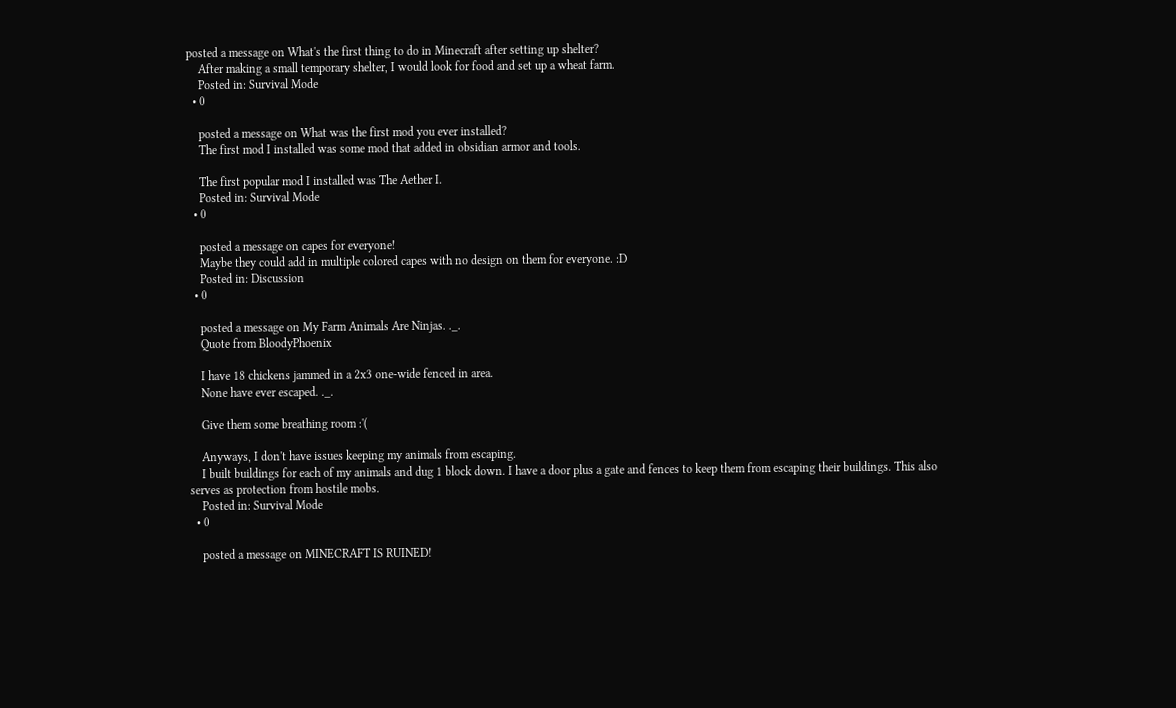posted a message on What's the first thing to do in Minecraft after setting up shelter?
    After making a small temporary shelter, I would look for food and set up a wheat farm.
    Posted in: Survival Mode
  • 0

    posted a message on What was the first mod you ever installed?
    The first mod I installed was some mod that added in obsidian armor and tools.

    The first popular mod I installed was The Aether I.
    Posted in: Survival Mode
  • 0

    posted a message on capes for everyone!
    Maybe they could add in multiple colored capes with no design on them for everyone. :D
    Posted in: Discussion
  • 0

    posted a message on My Farm Animals Are Ninjas. ._.
    Quote from BloodyPhoenix

    I have 18 chickens jammed in a 2x3 one-wide fenced in area.
    None have ever escaped. ._.

    Give them some breathing room :'(

    Anyways, I don't have issues keeping my animals from escaping.
    I built buildings for each of my animals and dug 1 block down. I have a door plus a gate and fences to keep them from escaping their buildings. This also serves as protection from hostile mobs.
    Posted in: Survival Mode
  • 0

    posted a message on MINECRAFT IS RUINED!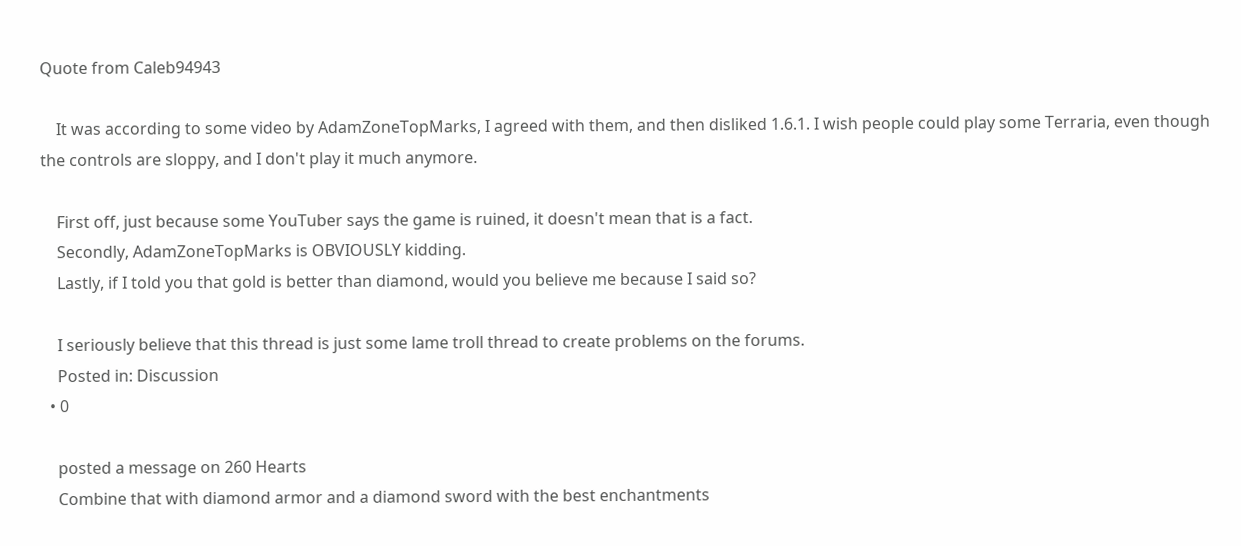Quote from Caleb94943

    It was according to some video by AdamZoneTopMarks, I agreed with them, and then disliked 1.6.1. I wish people could play some Terraria, even though the controls are sloppy, and I don't play it much anymore.

    First off, just because some YouTuber says the game is ruined, it doesn't mean that is a fact.
    Secondly, AdamZoneTopMarks is OBVIOUSLY kidding.
    Lastly, if I told you that gold is better than diamond, would you believe me because I said so?

    I seriously believe that this thread is just some lame troll thread to create problems on the forums.
    Posted in: Discussion
  • 0

    posted a message on 260 Hearts
    Combine that with diamond armor and a diamond sword with the best enchantments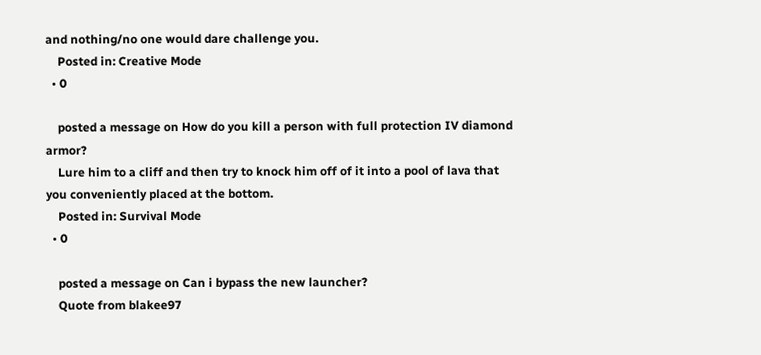and nothing/no one would dare challenge you.
    Posted in: Creative Mode
  • 0

    posted a message on How do you kill a person with full protection IV diamond armor?
    Lure him to a cliff and then try to knock him off of it into a pool of lava that you conveniently placed at the bottom.
    Posted in: Survival Mode
  • 0

    posted a message on Can i bypass the new launcher?
    Quote from blakee97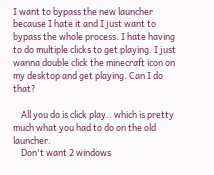I want to bypass the new launcher because I hate it and I just want to bypass the whole process. I hate having to do multiple clicks to get playing. I just wanna double click the minecraft icon on my desktop and get playing. Can I do that?

    All you do is click play.. which is pretty much what you had to do on the old launcher.
    Don't want 2 windows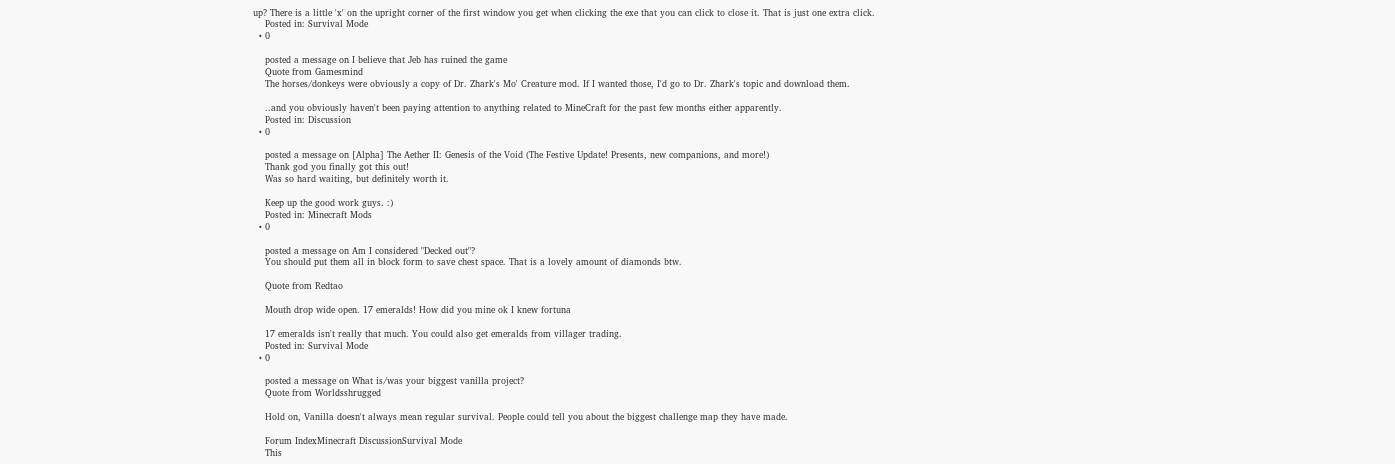up? There is a little 'x' on the upright corner of the first window you get when clicking the exe that you can click to close it. That is just one extra click.
    Posted in: Survival Mode
  • 0

    posted a message on I believe that Jeb has ruined the game
    Quote from Gamesmind
    The horses/donkeys were obviously a copy of Dr. Zhark's Mo' Creature mod. If I wanted those, I'd go to Dr. Zhark's topic and download them.

    ..and you obviously haven't been paying attention to anything related to MineCraft for the past few months either apparently.
    Posted in: Discussion
  • 0

    posted a message on [Alpha] The Aether II: Genesis of the Void (The Festive Update! Presents, new companions, and more!)
    Thank god you finally got this out!
    Was so hard waiting, but definitely worth it.

    Keep up the good work guys. :)
    Posted in: Minecraft Mods
  • 0

    posted a message on Am I considered "Decked out"?
    You should put them all in block form to save chest space. That is a lovely amount of diamonds btw.

    Quote from Redtao

    Mouth drop wide open. 17 emeralds! How did you mine ok I knew fortuna

    17 emeralds isn't really that much. You could also get emeralds from villager trading.
    Posted in: Survival Mode
  • 0

    posted a message on What is/was your biggest vanilla project?
    Quote from Worldsshrugged

    Hold on, Vanilla doesn't always mean regular survival. People could tell you about the biggest challenge map they have made.

    Forum IndexMinecraft DiscussionSurvival Mode
    This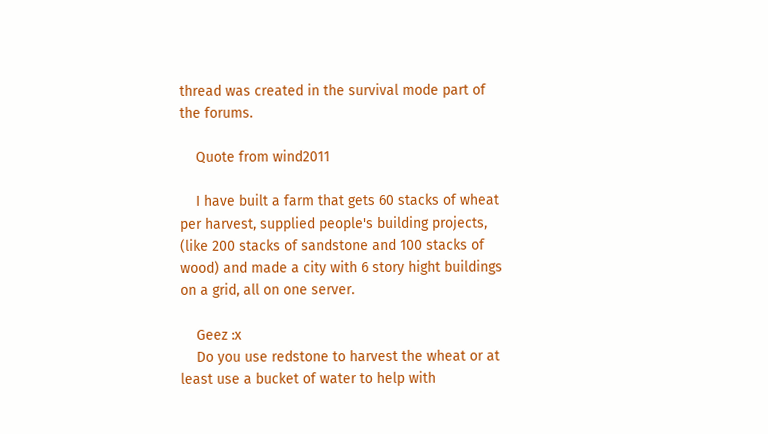thread was created in the survival mode part of the forums.

    Quote from wind2011

    I have built a farm that gets 60 stacks of wheat per harvest, supplied people's building projects, (like 200 stacks of sandstone and 100 stacks of wood) and made a city with 6 story hight buildings on a grid, all on one server.

    Geez :x
    Do you use redstone to harvest the wheat or at least use a bucket of water to help with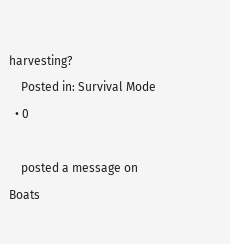harvesting?
    Posted in: Survival Mode
  • 0

    posted a message on Boats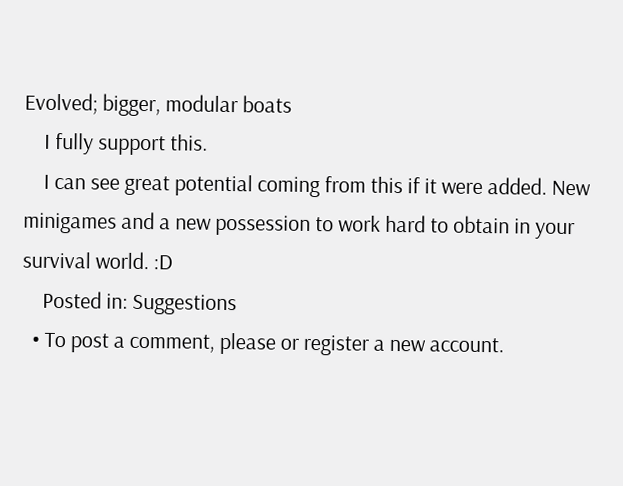Evolved; bigger, modular boats
    I fully support this.
    I can see great potential coming from this if it were added. New minigames and a new possession to work hard to obtain in your survival world. :D
    Posted in: Suggestions
  • To post a comment, please or register a new account.